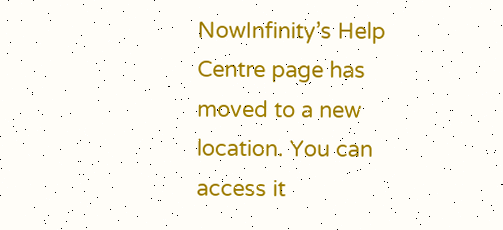NowInfinity’s Help Centre page has moved to a new location. You can access it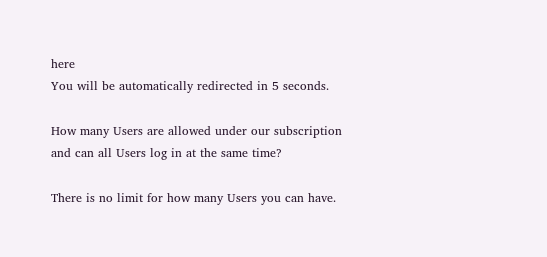here
You will be automatically redirected in 5 seconds.

How many Users are allowed under our subscription and can all Users log in at the same time?

There is no limit for how many Users you can have.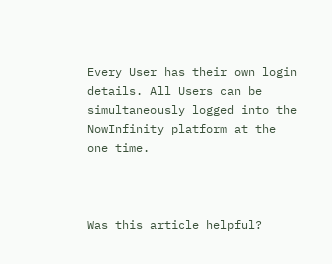Every User has their own login details. All Users can be simultaneously logged into the NowInfinity platform at the one time.



Was this article helpful?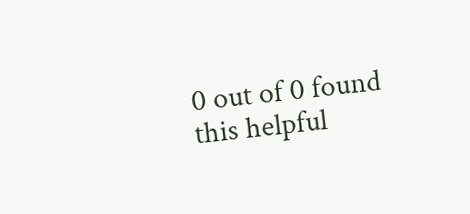0 out of 0 found this helpful